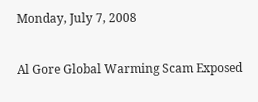Monday, July 7, 2008

Al Gore Global Warming Scam Exposed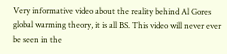Very informative video about the reality behind Al Gores global warming theory, it is all BS. This video will never ever be seen in the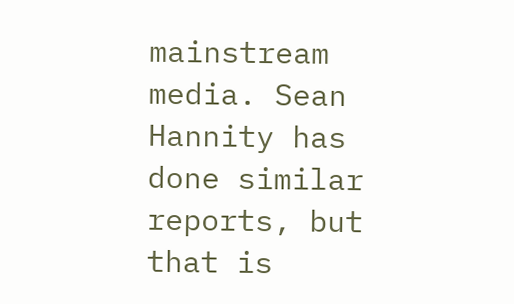mainstream media. Sean Hannity has done similar reports, but that is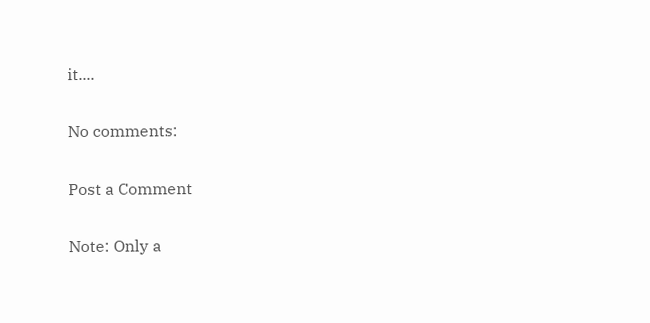it....

No comments:

Post a Comment

Note: Only a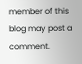member of this blog may post a comment.